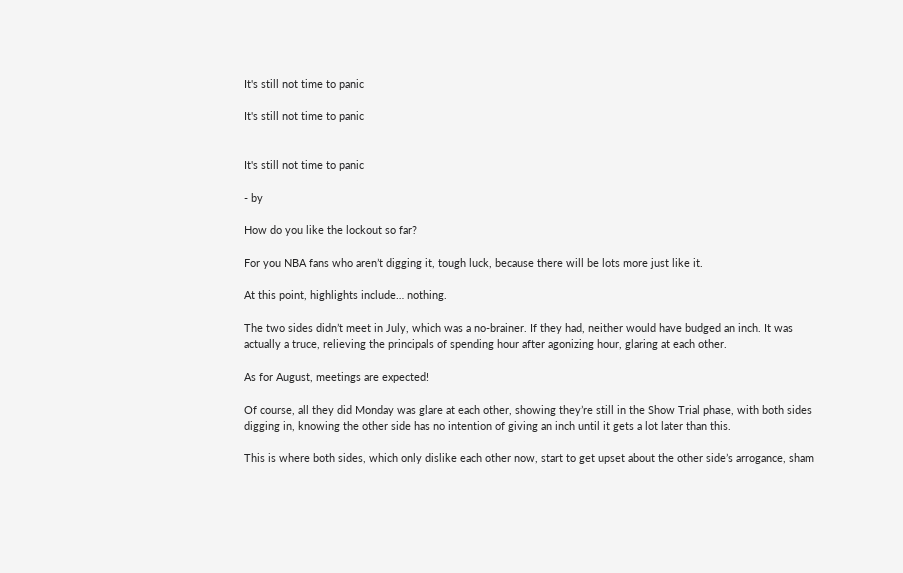It's still not time to panic

It's still not time to panic


It's still not time to panic

- by

How do you like the lockout so far?

For you NBA fans who aren’t digging it, tough luck, because there will be lots more just like it.

At this point, highlights include… nothing.

The two sides didn’t meet in July, which was a no-brainer. If they had, neither would have budged an inch. It was actually a truce, relieving the principals of spending hour after agonizing hour, glaring at each other.

As for August, meetings are expected!

Of course, all they did Monday was glare at each other, showing they’re still in the Show Trial phase, with both sides digging in, knowing the other side has no intention of giving an inch until it gets a lot later than this.

This is where both sides, which only dislike each other now, start to get upset about the other side’s arrogance, sham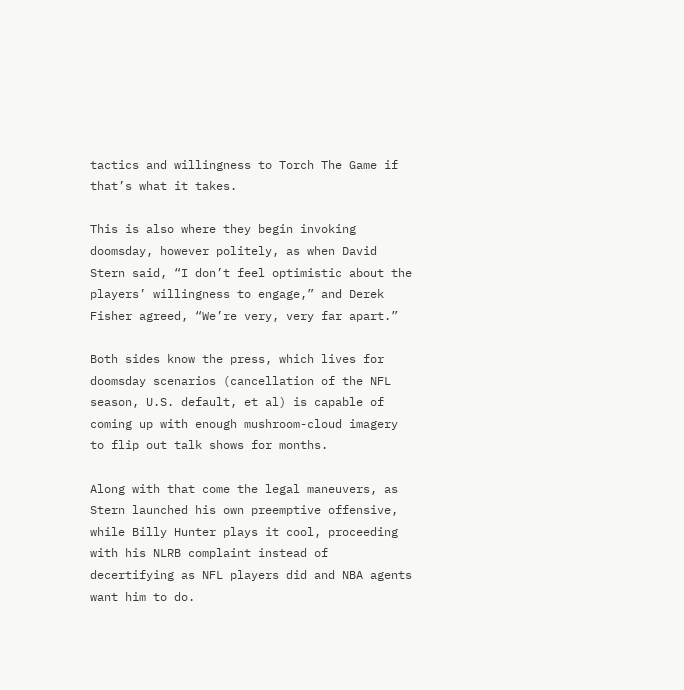tactics and willingness to Torch The Game if that’s what it takes.

This is also where they begin invoking doomsday, however politely, as when David Stern said, “I don’t feel optimistic about the players’ willingness to engage,” and Derek Fisher agreed, “We’re very, very far apart.”

Both sides know the press, which lives for doomsday scenarios (cancellation of the NFL season, U.S. default, et al) is capable of coming up with enough mushroom-cloud imagery to flip out talk shows for months.

Along with that come the legal maneuvers, as Stern launched his own preemptive offensive, while Billy Hunter plays it cool, proceeding with his NLRB complaint instead of decertifying as NFL players did and NBA agents want him to do.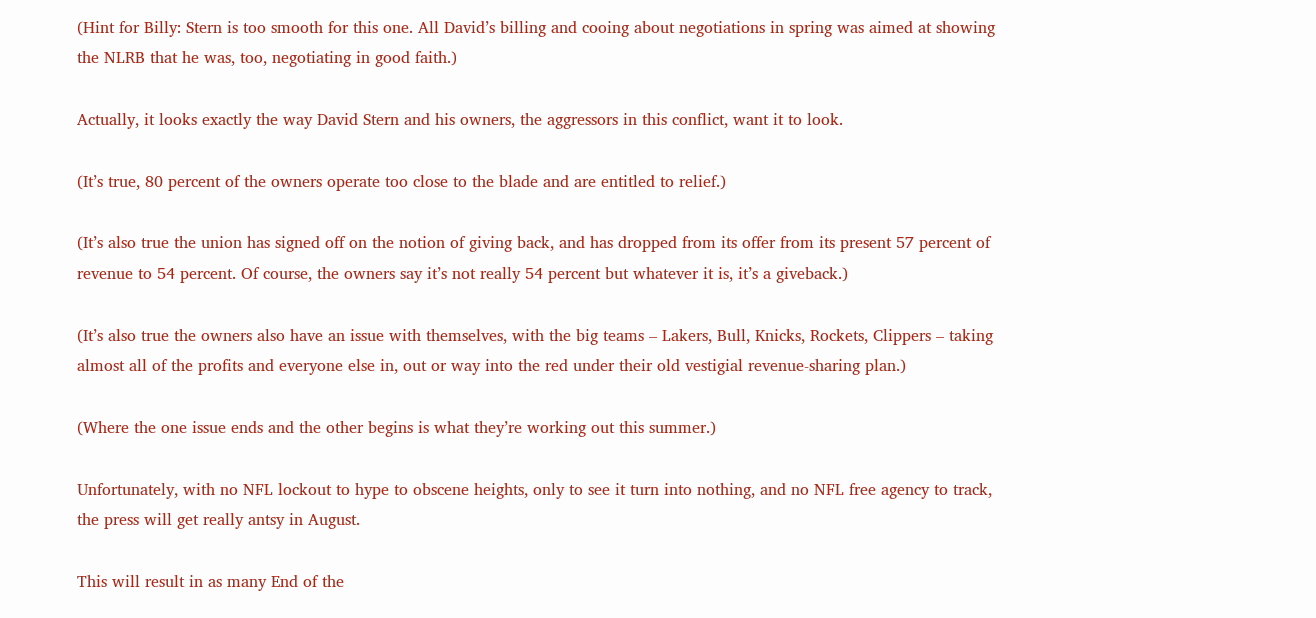(Hint for Billy: Stern is too smooth for this one. All David’s billing and cooing about negotiations in spring was aimed at showing the NLRB that he was, too, negotiating in good faith.)

Actually, it looks exactly the way David Stern and his owners, the aggressors in this conflict, want it to look.

(It’s true, 80 percent of the owners operate too close to the blade and are entitled to relief.)

(It’s also true the union has signed off on the notion of giving back, and has dropped from its offer from its present 57 percent of revenue to 54 percent. Of course, the owners say it’s not really 54 percent but whatever it is, it’s a giveback.)

(It’s also true the owners also have an issue with themselves, with the big teams – Lakers, Bull, Knicks, Rockets, Clippers – taking almost all of the profits and everyone else in, out or way into the red under their old vestigial revenue-sharing plan.)

(Where the one issue ends and the other begins is what they’re working out this summer.)

Unfortunately, with no NFL lockout to hype to obscene heights, only to see it turn into nothing, and no NFL free agency to track, the press will get really antsy in August.

This will result in as many End of the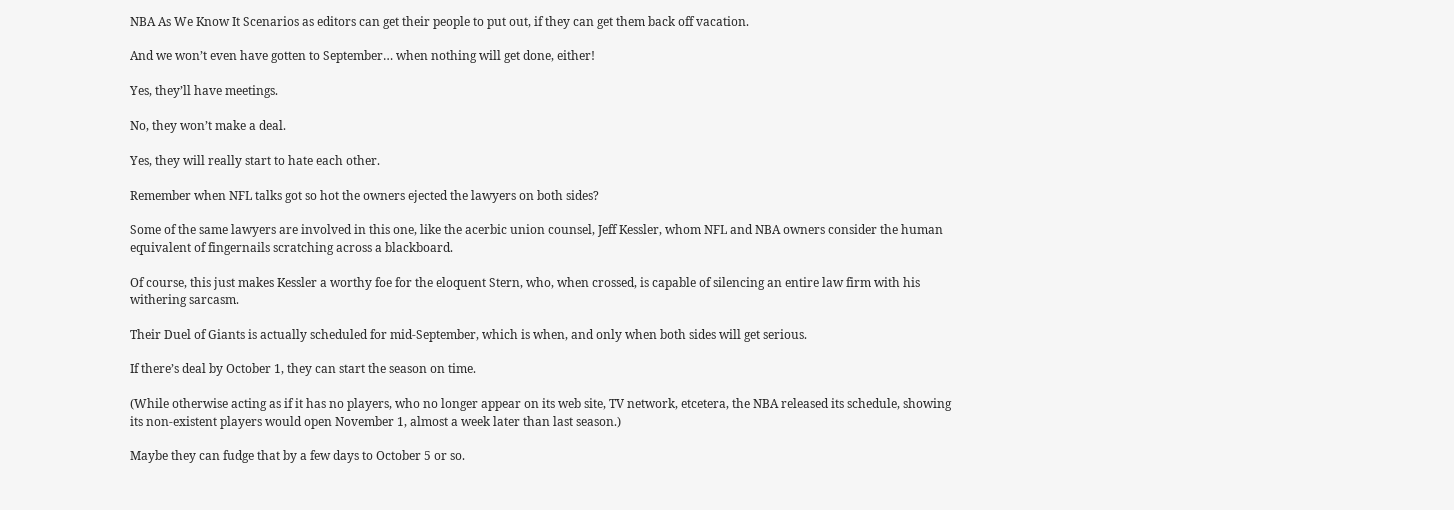NBA As We Know It Scenarios as editors can get their people to put out, if they can get them back off vacation.

And we won’t even have gotten to September… when nothing will get done, either!

Yes, they’ll have meetings.

No, they won’t make a deal.

Yes, they will really start to hate each other.

Remember when NFL talks got so hot the owners ejected the lawyers on both sides?

Some of the same lawyers are involved in this one, like the acerbic union counsel, Jeff Kessler, whom NFL and NBA owners consider the human equivalent of fingernails scratching across a blackboard.

Of course, this just makes Kessler a worthy foe for the eloquent Stern, who, when crossed, is capable of silencing an entire law firm with his withering sarcasm.

Their Duel of Giants is actually scheduled for mid-September, which is when, and only when both sides will get serious.

If there’s deal by October 1, they can start the season on time.

(While otherwise acting as if it has no players, who no longer appear on its web site, TV network, etcetera, the NBA released its schedule, showing its non-existent players would open November 1, almost a week later than last season.)

Maybe they can fudge that by a few days to October 5 or so.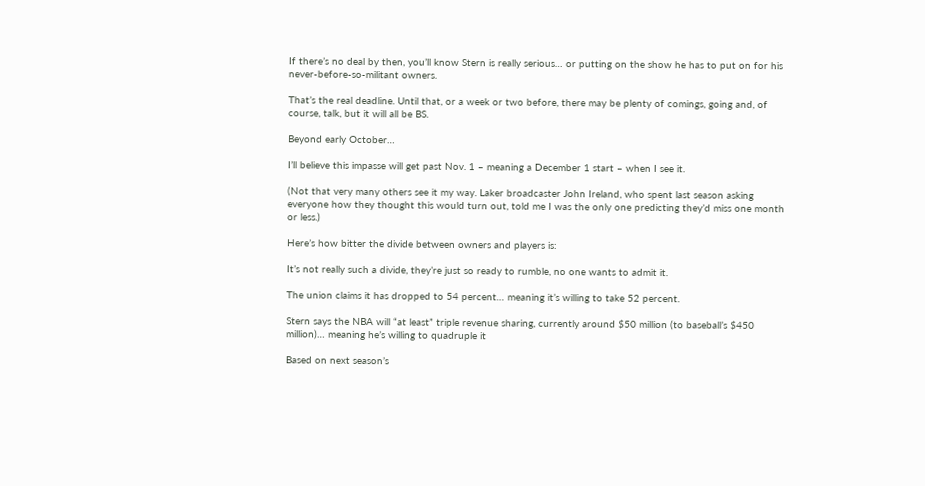If there’s no deal by then, you’ll know Stern is really serious… or putting on the show he has to put on for his never-before-so-militant owners.

That’s the real deadline. Until that, or a week or two before, there may be plenty of comings, going and, of course, talk, but it will all be BS.

Beyond early October…

I’ll believe this impasse will get past Nov. 1 – meaning a December 1 start – when I see it.

(Not that very many others see it my way. Laker broadcaster John Ireland, who spent last season asking everyone how they thought this would turn out, told me I was the only one predicting they’d miss one month or less.)

Here’s how bitter the divide between owners and players is:

It’s not really such a divide, they’re just so ready to rumble, no one wants to admit it.

The union claims it has dropped to 54 percent… meaning it’s willing to take 52 percent.

Stern says the NBA will “at least” triple revenue sharing, currently around $50 million (to baseball’s $450 million)… meaning he’s willing to quadruple it

Based on next season’s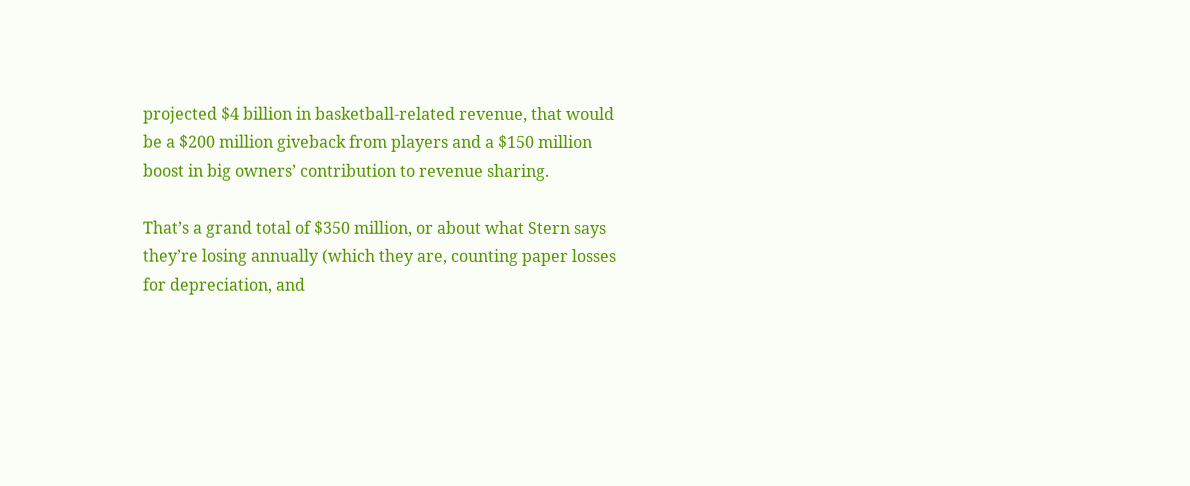projected $4 billion in basketball-related revenue, that would be a $200 million giveback from players and a $150 million boost in big owners’ contribution to revenue sharing.

That’s a grand total of $350 million, or about what Stern says they’re losing annually (which they are, counting paper losses for depreciation, and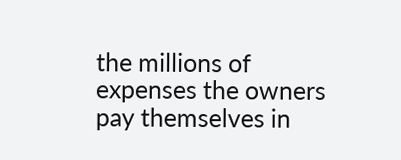the millions of expenses the owners pay themselves in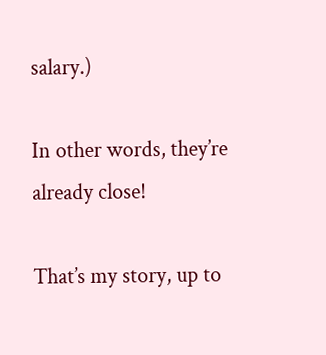salary.)

In other words, they’re already close!

That’s my story, up to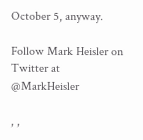October 5, anyway.

Follow Mark Heisler on Twitter at @MarkHeisler

, ,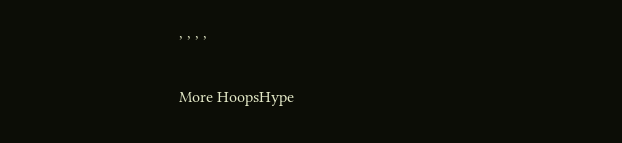, , , ,

More HoopsHype